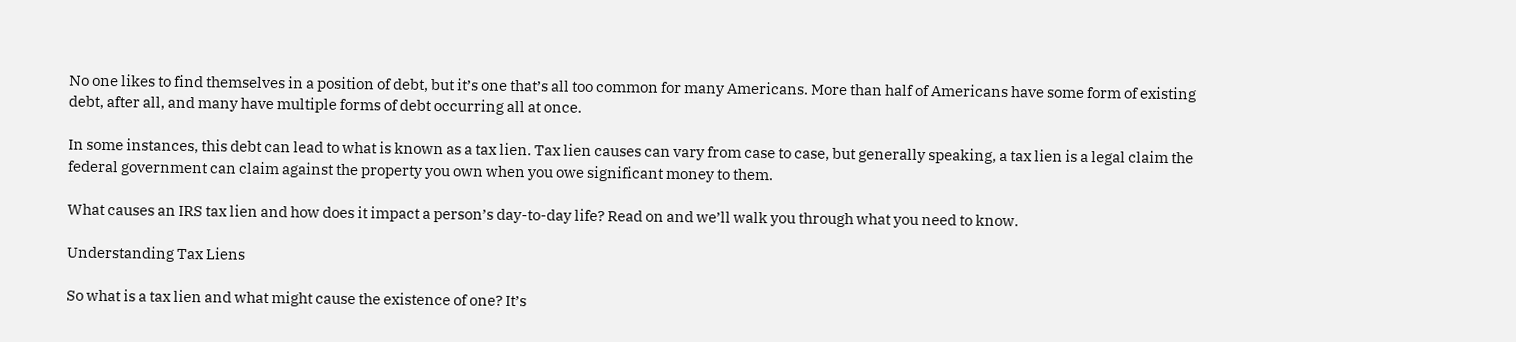No one likes to find themselves in a position of debt, but it’s one that’s all too common for many Americans. More than half of Americans have some form of existing debt, after all, and many have multiple forms of debt occurring all at once.

In some instances, this debt can lead to what is known as a tax lien. Tax lien causes can vary from case to case, but generally speaking, a tax lien is a legal claim the federal government can claim against the property you own when you owe significant money to them.

What causes an IRS tax lien and how does it impact a person’s day-to-day life? Read on and we’ll walk you through what you need to know.

Understanding Tax Liens

So what is a tax lien and what might cause the existence of one? It’s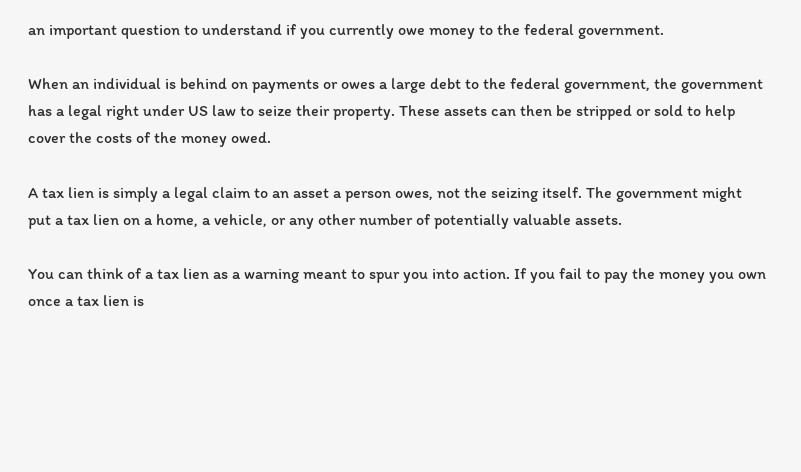an important question to understand if you currently owe money to the federal government.

When an individual is behind on payments or owes a large debt to the federal government, the government has a legal right under US law to seize their property. These assets can then be stripped or sold to help cover the costs of the money owed.

A tax lien is simply a legal claim to an asset a person owes, not the seizing itself. The government might put a tax lien on a home, a vehicle, or any other number of potentially valuable assets.

You can think of a tax lien as a warning meant to spur you into action. If you fail to pay the money you own once a tax lien is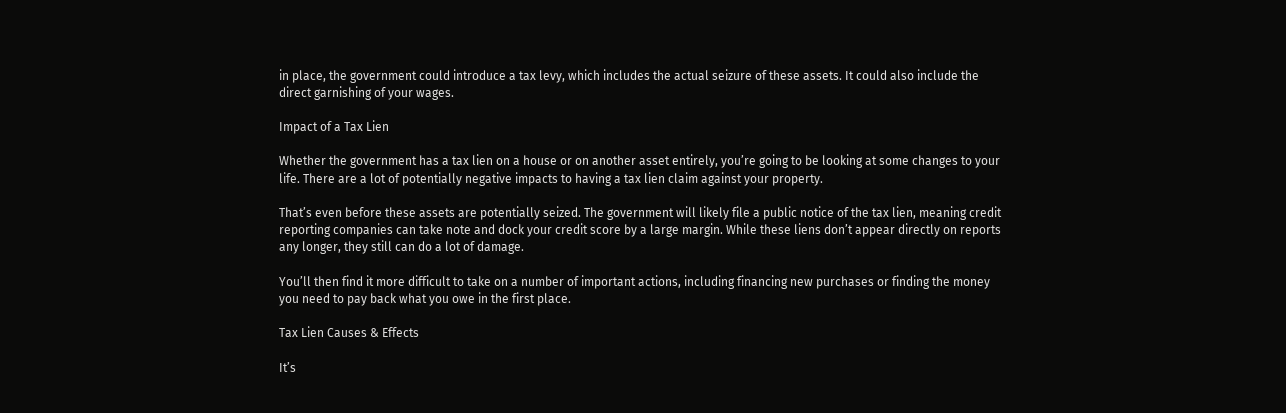in place, the government could introduce a tax levy, which includes the actual seizure of these assets. It could also include the direct garnishing of your wages.

Impact of a Tax Lien

Whether the government has a tax lien on a house or on another asset entirely, you’re going to be looking at some changes to your life. There are a lot of potentially negative impacts to having a tax lien claim against your property.

That’s even before these assets are potentially seized. The government will likely file a public notice of the tax lien, meaning credit reporting companies can take note and dock your credit score by a large margin. While these liens don’t appear directly on reports any longer, they still can do a lot of damage.

You’ll then find it more difficult to take on a number of important actions, including financing new purchases or finding the money you need to pay back what you owe in the first place.

Tax Lien Causes & Effects

It’s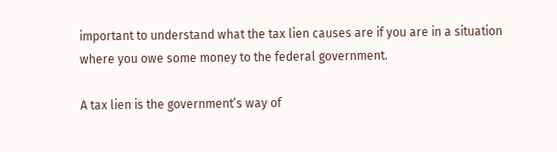important to understand what the tax lien causes are if you are in a situation where you owe some money to the federal government.

A tax lien is the government’s way of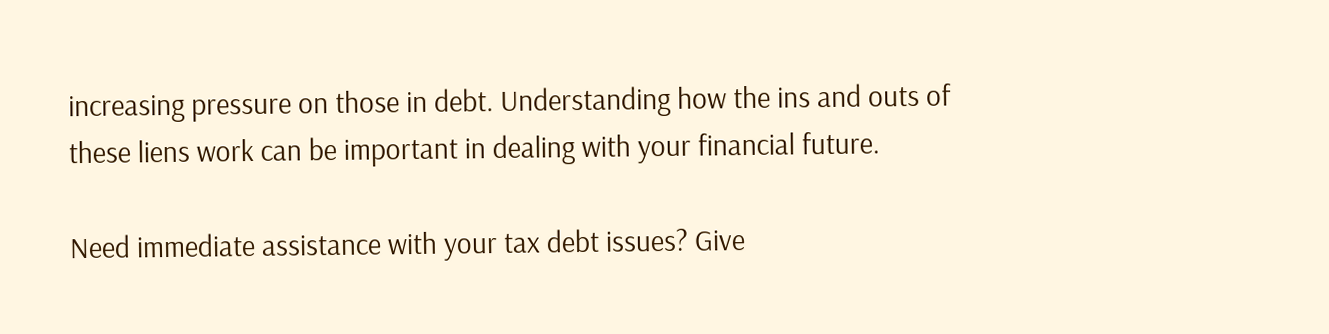increasing pressure on those in debt. Understanding how the ins and outs of these liens work can be important in dealing with your financial future.

Need immediate assistance with your tax debt issues? Give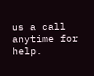us a call anytime for help.